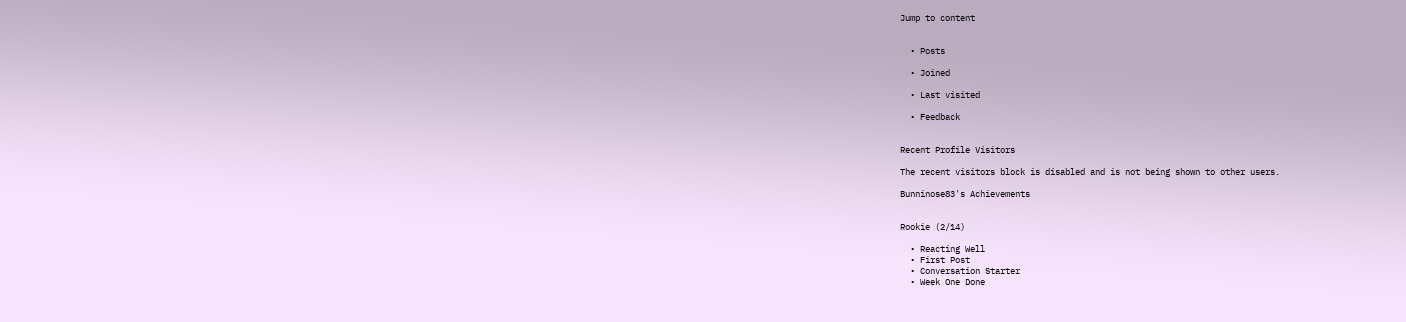Jump to content


  • Posts

  • Joined

  • Last visited

  • Feedback


Recent Profile Visitors

The recent visitors block is disabled and is not being shown to other users.

Bunninose83's Achievements


Rookie (2/14)

  • Reacting Well
  • First Post
  • Conversation Starter
  • Week One Done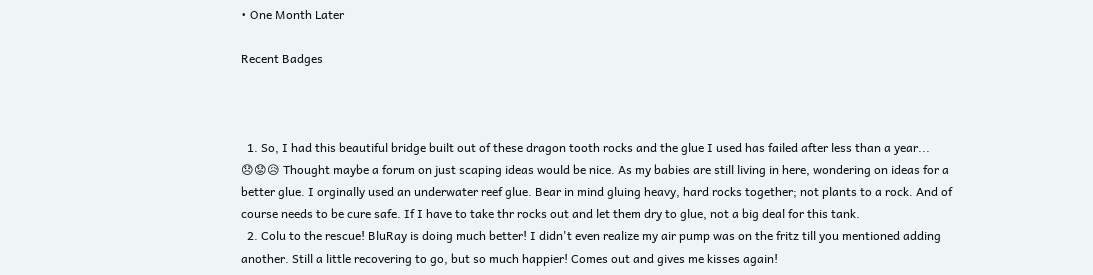• One Month Later

Recent Badges



  1. So, I had this beautiful bridge built out of these dragon tooth rocks and the glue I used has failed after less than a year... 😞😟😥 Thought maybe a forum on just scaping ideas would be nice. As my babies are still living in here, wondering on ideas for a better glue. I orginally used an underwater reef glue. Bear in mind gluing heavy, hard rocks together; not plants to a rock. And of course needs to be cure safe. If I have to take thr rocks out and let them dry to glue, not a big deal for this tank.
  2. Colu to the rescue! BluRay is doing much better! I didn't even realize my air pump was on the fritz till you mentioned adding another. Still a little recovering to go, but so much happier! Comes out and gives me kisses again!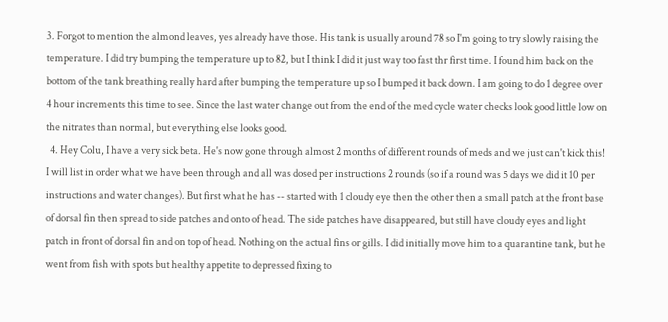3. Forgot to mention the almond leaves, yes already have those. His tank is usually around 78 so I'm going to try slowly raising the temperature. I did try bumping the temperature up to 82, but I think I did it just way too fast thr first time. I found him back on the bottom of the tank breathing really hard after bumping the temperature up so I bumped it back down. I am going to do 1 degree over 4 hour increments this time to see. Since the last water change out from the end of the med cycle water checks look good little low on the nitrates than normal, but everything else looks good.
  4. Hey Colu, I have a very sick beta. He's now gone through almost 2 months of different rounds of meds and we just can't kick this! I will list in order what we have been through and all was dosed per instructions 2 rounds (so if a round was 5 days we did it 10 per instructions and water changes). But first what he has -- started with 1 cloudy eye then the other then a small patch at the front base of dorsal fin then spread to side patches and onto of head. The side patches have disappeared, but still have cloudy eyes and light patch in front of dorsal fin and on top of head. Nothing on the actual fins or gills. I did initially move him to a quarantine tank, but he went from fish with spots but healthy appetite to depressed fixing to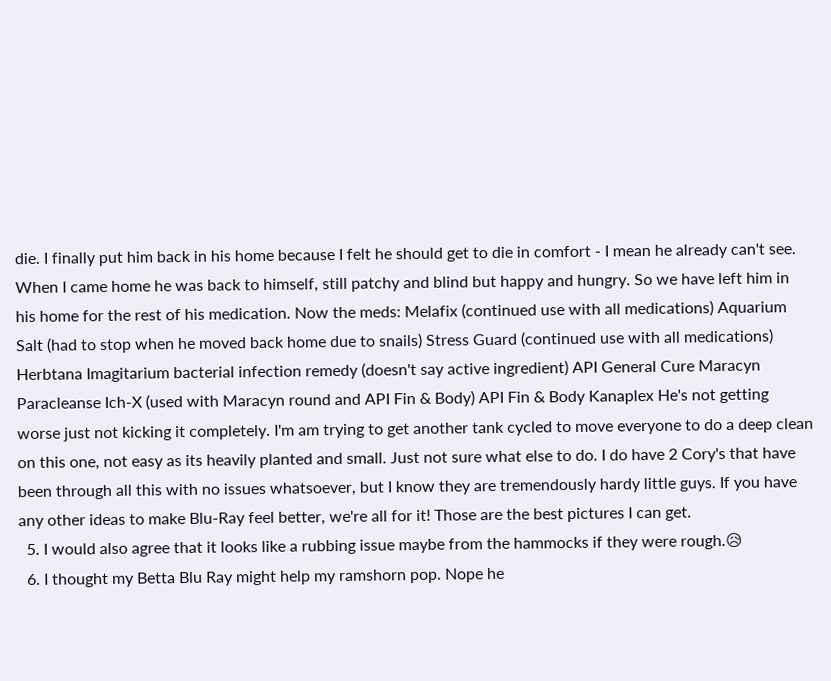die. I finally put him back in his home because I felt he should get to die in comfort - I mean he already can't see. When I came home he was back to himself, still patchy and blind but happy and hungry. So we have left him in his home for the rest of his medication. Now the meds: Melafix (continued use with all medications) Aquarium Salt (had to stop when he moved back home due to snails) Stress Guard (continued use with all medications) Herbtana Imagitarium bacterial infection remedy (doesn't say active ingredient) API General Cure Maracyn Paracleanse Ich-X (used with Maracyn round and API Fin & Body) API Fin & Body Kanaplex He's not getting worse just not kicking it completely. I'm am trying to get another tank cycled to move everyone to do a deep clean on this one, not easy as its heavily planted and small. Just not sure what else to do. I do have 2 Cory's that have been through all this with no issues whatsoever, but I know they are tremendously hardy little guys. If you have any other ideas to make Blu-Ray feel better, we're all for it! Those are the best pictures I can get.
  5. I would also agree that it looks like a rubbing issue maybe from the hammocks if they were rough.😥
  6. I thought my Betta Blu Ray might help my ramshorn pop. Nope he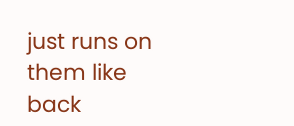just runs on them like back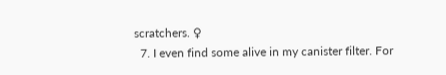scratchers. ♀
  7. I even find some alive in my canister filter. For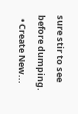sure stir to see before dumping.
  • Create New...